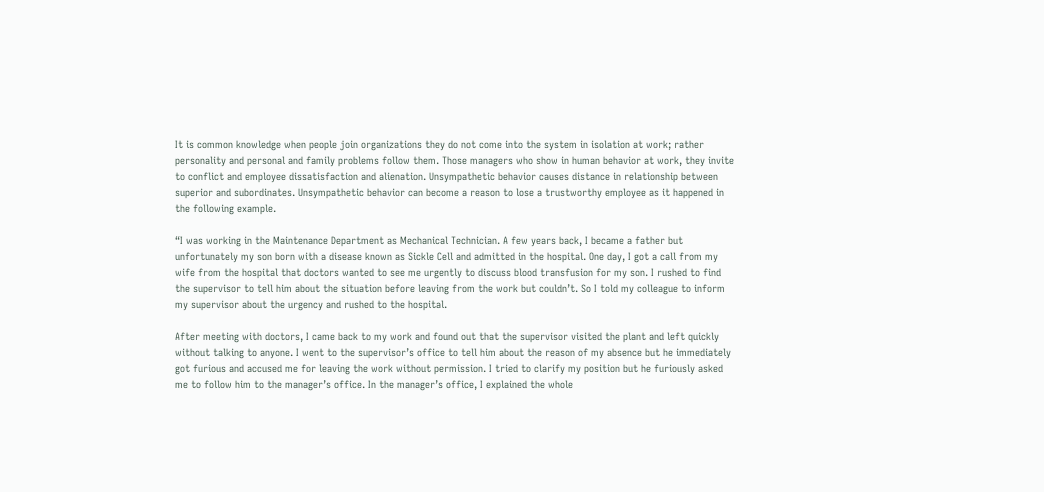It is common knowledge when people join organizations they do not come into the system in isolation at work; rather personality and personal and family problems follow them. Those managers who show in human behavior at work, they invite to conflict and employee dissatisfaction and alienation. Unsympathetic behavior causes distance in relationship between superior and subordinates. Unsympathetic behavior can become a reason to lose a trustworthy employee as it happened in the following example.

“I was working in the Maintenance Department as Mechanical Technician. A few years back, I became a father but unfortunately my son born with a disease known as Sickle Cell and admitted in the hospital. One day, I got a call from my wife from the hospital that doctors wanted to see me urgently to discuss blood transfusion for my son. I rushed to find the supervisor to tell him about the situation before leaving from the work but couldn’t. So I told my colleague to inform my supervisor about the urgency and rushed to the hospital.

After meeting with doctors, I came back to my work and found out that the supervisor visited the plant and left quickly without talking to anyone. I went to the supervisor’s office to tell him about the reason of my absence but he immediately got furious and accused me for leaving the work without permission. I tried to clarify my position but he furiously asked me to follow him to the manager’s office. In the manager’s office, I explained the whole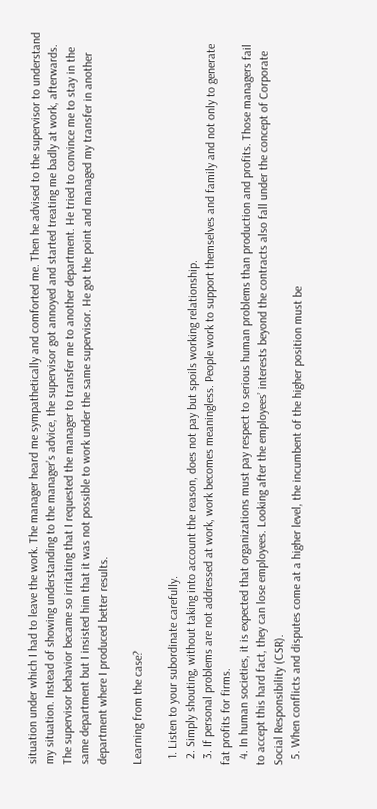situation under which I had to leave the work. The manager heard me sympathetically and comforted me. Then he advised to the supervisor to understand my situation. Instead of showing understanding to the manager’s advice, the supervisor got annoyed and started treating me badly at work, afterwards. The supervisor behavior became so irritating that I requested the manager to transfer me to another department. He tried to convince me to stay in the same department but I insisted him that it was not possible to work under the same supervisor. He got the point and managed my transfer in another department where I produced better results.

Learning from the case?

  1. Listen to your subordinate carefully.
  2. Simply shouting, without taking into account the reason, does not pay but spoils working relationship.
  3. If personal problems are not addressed at work, work becomes meaningless. People work to support themselves and family and not only to generate fat profits for firms.
  4. In human societies, it is expected that organizations must pay respect to serious human problems than production and profits. Those managers fail to accept this hard fact, they can lose employees. Looking after the employees’ interests beyond the contracts also fall under the concept of Corporate Social Responsibility (CSR).
  5. When conflicts and disputes come at a higher level, the incumbent of the higher position must be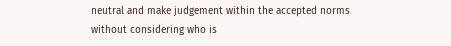neutral and make judgement within the accepted norms without considering who is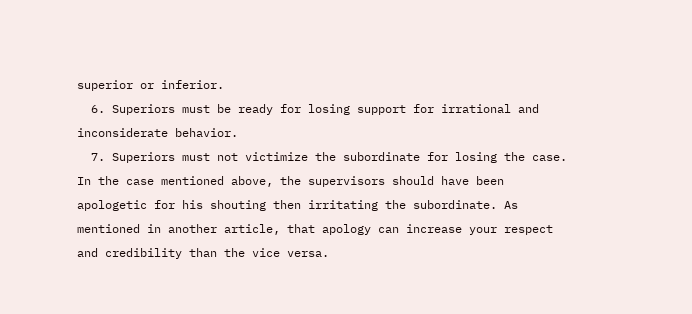superior or inferior.
  6. Superiors must be ready for losing support for irrational and inconsiderate behavior.
  7. Superiors must not victimize the subordinate for losing the case. In the case mentioned above, the supervisors should have been apologetic for his shouting then irritating the subordinate. As mentioned in another article, that apology can increase your respect and credibility than the vice versa.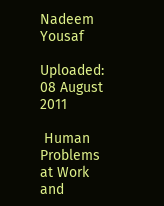Nadeem Yousaf

Uploaded: 08 August 2011

 Human Problems at Work and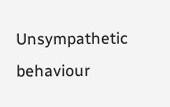Unsympathetic behaviour